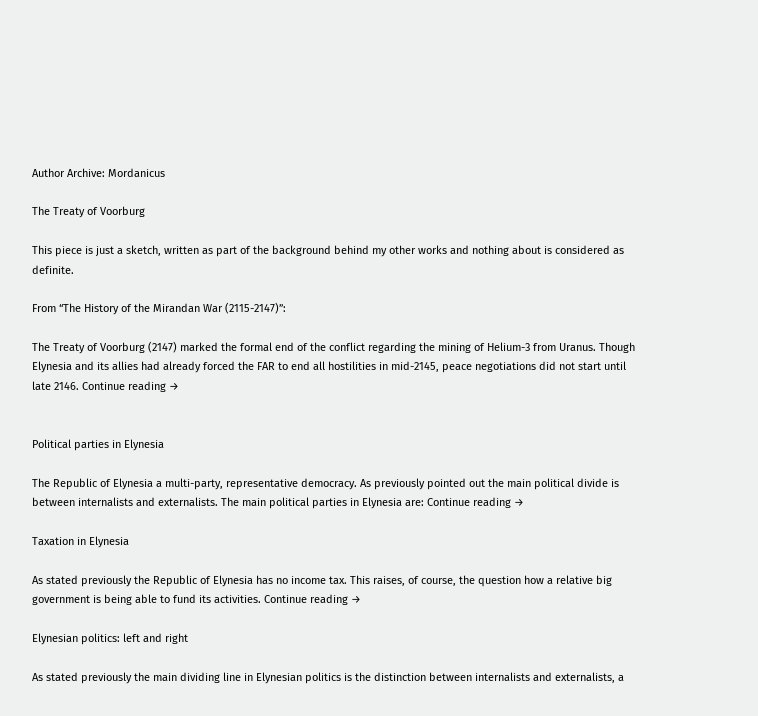Author Archive: Mordanicus

The Treaty of Voorburg

This piece is just a sketch, written as part of the background behind my other works and nothing about is considered as definite.

From “The History of the Mirandan War (2115-2147)”:

The Treaty of Voorburg (2147) marked the formal end of the conflict regarding the mining of Helium-3 from Uranus. Though Elynesia and its allies had already forced the FAR to end all hostilities in mid-2145, peace negotiations did not start until late 2146. Continue reading →


Political parties in Elynesia

The Republic of Elynesia a multi-party, representative democracy. As previously pointed out the main political divide is between internalists and externalists. The main political parties in Elynesia are: Continue reading →

Taxation in Elynesia

As stated previously the Republic of Elynesia has no income tax. This raises, of course, the question how a relative big government is being able to fund its activities. Continue reading →

Elynesian politics: left and right

As stated previously the main dividing line in Elynesian politics is the distinction between internalists and externalists, a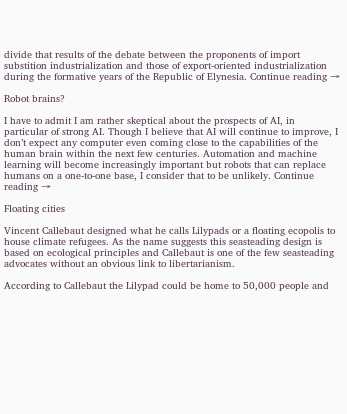divide that results of the debate between the proponents of import substition industrialization and those of export-oriented industrialization during the formative years of the Republic of Elynesia. Continue reading →

Robot brains?

I have to admit I am rather skeptical about the prospects of AI, in particular of strong AI. Though I believe that AI will continue to improve, I don’t expect any computer even coming close to the capabilities of the human brain within the next few centuries. Automation and machine learning will become increasingly important but robots that can replace humans on a one-to-one base, I consider that to be unlikely. Continue reading →

Floating cities

Vincent Callebaut designed what he calls Lilypads or a floating ecopolis to house climate refugees. As the name suggests this seasteading design is based on ecological principles and Callebaut is one of the few seasteading advocates without an obvious link to libertarianism.

According to Callebaut the Lilypad could be home to 50,000 people and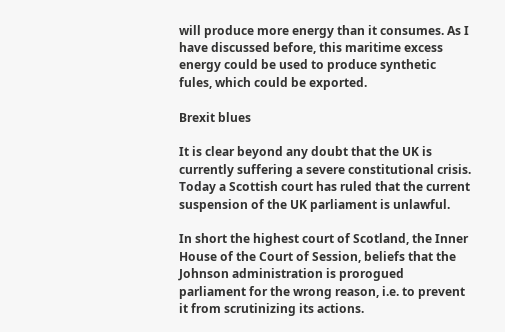will produce more energy than it consumes. As I have discussed before, this maritime excess energy could be used to produce synthetic fules, which could be exported.

Brexit blues

It is clear beyond any doubt that the UK is currently suffering a severe constitutional crisis. Today a Scottish court has ruled that the current suspension of the UK parliament is unlawful.

In short the highest court of Scotland, the Inner House of the Court of Session, beliefs that the Johnson administration is prorogued parliament for the wrong reason, i.e. to prevent it from scrutinizing its actions.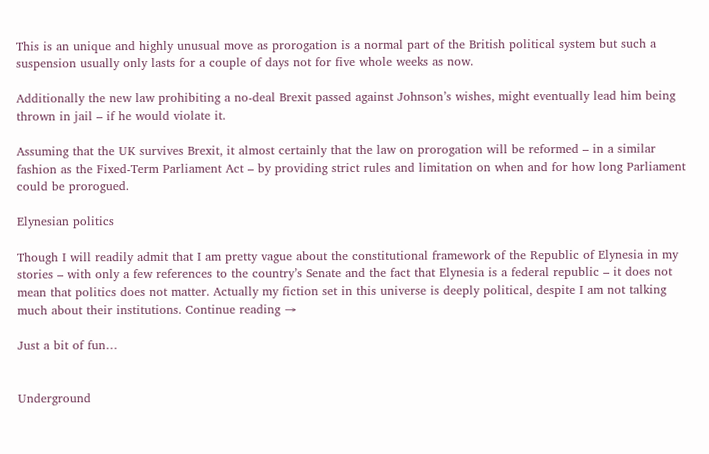This is an unique and highly unusual move as prorogation is a normal part of the British political system but such a suspension usually only lasts for a couple of days not for five whole weeks as now.

Additionally the new law prohibiting a no-deal Brexit passed against Johnson’s wishes, might eventually lead him being thrown in jail – if he would violate it.

Assuming that the UK survives Brexit, it almost certainly that the law on prorogation will be reformed – in a similar fashion as the Fixed-Term Parliament Act – by providing strict rules and limitation on when and for how long Parliament could be prorogued.

Elynesian politics

Though I will readily admit that I am pretty vague about the constitutional framework of the Republic of Elynesia in my stories – with only a few references to the country’s Senate and the fact that Elynesia is a federal republic – it does not mean that politics does not matter. Actually my fiction set in this universe is deeply political, despite I am not talking much about their institutions. Continue reading →

Just a bit of fun…


Underground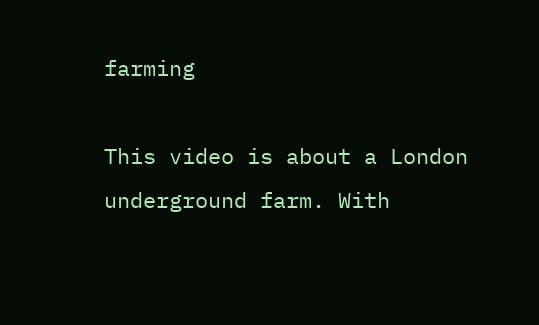farming

This video is about a London underground farm. With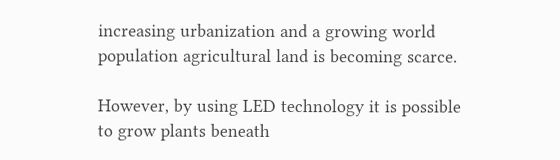increasing urbanization and a growing world population agricultural land is becoming scarce.

However, by using LED technology it is possible to grow plants beneath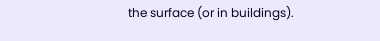the surface (or in buildings).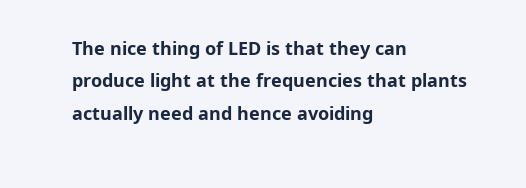The nice thing of LED is that they can produce light at the frequencies that plants actually need and hence avoiding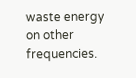waste energy on other frequencies.